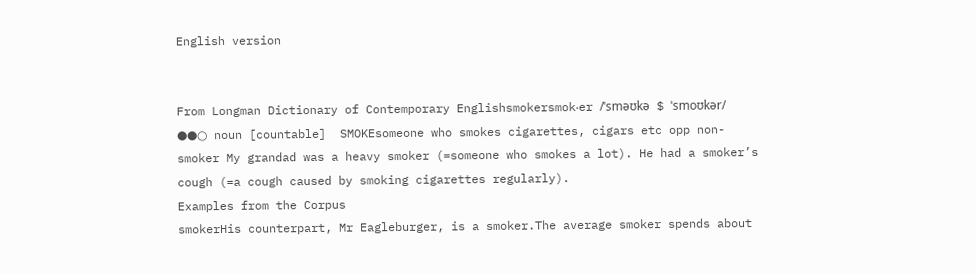English version


From Longman Dictionary of Contemporary Englishsmokersmok‧er /ˈsməʊkə $ ˈsmoʊkər/ ●●○ noun [countable]  SMOKEsomeone who smokes cigarettes, cigars etc opp non-smoker My grandad was a heavy smoker (=someone who smokes a lot). He had a smoker’s cough (=a cough caused by smoking cigarettes regularly).
Examples from the Corpus
smokerHis counterpart, Mr Eagleburger, is a smoker.The average smoker spends about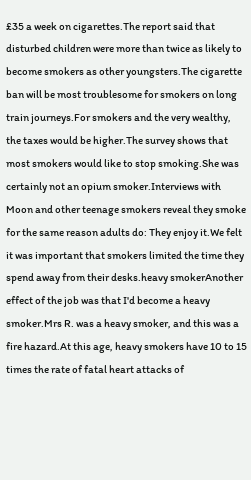£35 a week on cigarettes.The report said that disturbed children were more than twice as likely to become smokers as other youngsters.The cigarette ban will be most troublesome for smokers on long train journeys.For smokers and the very wealthy, the taxes would be higher.The survey shows that most smokers would like to stop smoking.She was certainly not an opium smoker.Interviews with Moon and other teenage smokers reveal they smoke for the same reason adults do: They enjoy it.We felt it was important that smokers limited the time they spend away from their desks.heavy smokerAnother effect of the job was that I'd become a heavy smoker.Mrs R. was a heavy smoker, and this was a fire hazard.At this age, heavy smokers have 10 to 15 times the rate of fatal heart attacks of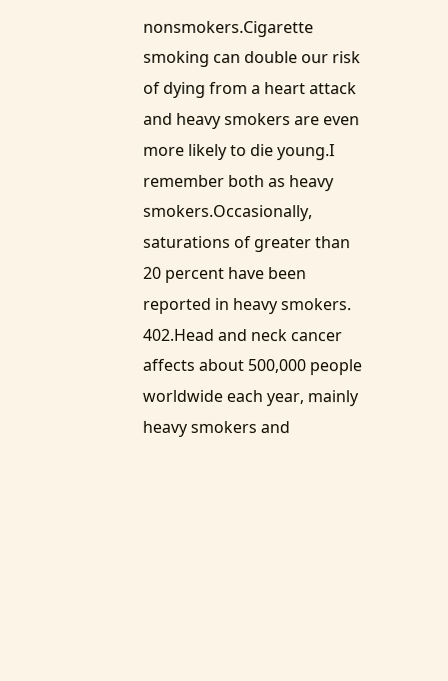nonsmokers.Cigarette smoking can double our risk of dying from a heart attack and heavy smokers are even more likely to die young.I remember both as heavy smokers.Occasionally, saturations of greater than 20 percent have been reported in heavy smokers. 402.Head and neck cancer affects about 500,000 people worldwide each year, mainly heavy smokers and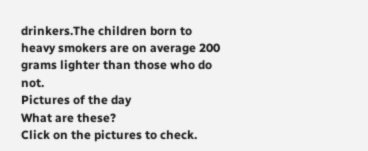drinkers.The children born to heavy smokers are on average 200 grams lighter than those who do not.
Pictures of the day
What are these?
Click on the pictures to check.